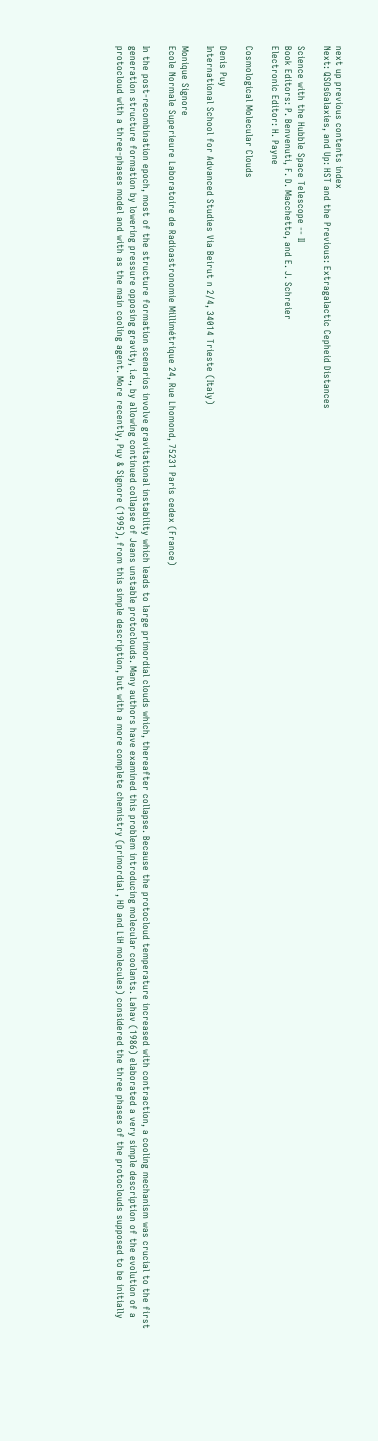next up previous contents index
Next: QSOsGalaxies, and Up: HST and the Previous: Extragalactic Cepheid Distances

Science with the Hubble Space Telescope -- II
Book Editors: P. Benvenuti, F. D. Macchetto, and E. J. Schreier
Electronic Editor: H. Payne

Cosmological Molecular Clouds

Denis Puy
International School for Advanced Studies Via Beirut n 2/4, 34014 Trieste (Italy)

Monique Signore
Ecole Normale Superieure Laboratoire de Radioastronomie Millimétrique 24, Rue Lhomond, 75231 Paris cedex (France)

In the post-recombination epoch, most of the structure formation scenarios involve gravitational instability which leads to large primordial clouds which, thereafter collapse. Because the protocloud temperature increased with contraction, a cooling mechanism was crucial to the first generation structure formation by lowering pressure opposing gravity, i.e., by allowing continued collapse of Jeans unstable protoclouds. Many authors have examined this problem introducing molecular coolants. Lahav (1986) elaborated a very simple description of the evolution of a protocloud with a three-phases model and with as the main cooling agent. More recently, Puy & Signore (1995), from this simple description, but with a more complete chemistry (primordial , HD and LiH molecules) considered the three phases of the protoclouds supposed to be initially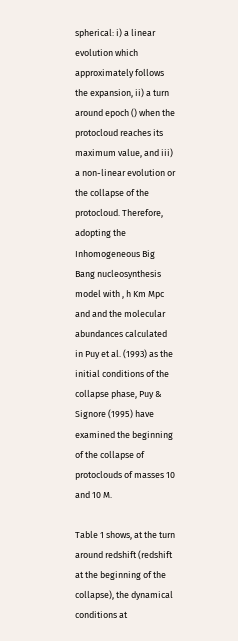spherical: i) a linear evolution which approximately follows the expansion, ii) a turn around epoch () when the protocloud reaches its maximum value, and iii) a non-linear evolution or the collapse of the protocloud. Therefore, adopting the Inhomogeneous Big Bang nucleosynthesis model with , h Km Mpc and and the molecular abundances calculated in Puy et al. (1993) as the initial conditions of the collapse phase, Puy & Signore (1995) have examined the beginning of the collapse of protoclouds of masses 10 and 10 M.

Table 1 shows, at the turn around redshift (redshift at the beginning of the collapse), the dynamical conditions at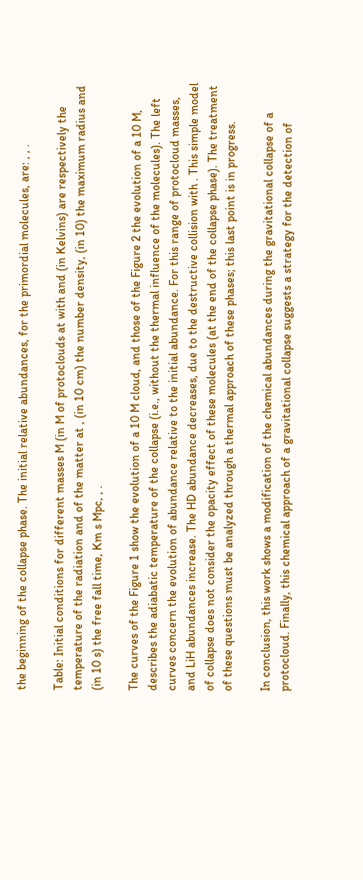the beginning of the collapse phase. The initial relative abundances, for the primordial molecules, are: , , .

Table: Initial conditions for different masses M (in M of protoclouds at with and (in Kelvins) are respectively the temperature of the radiation and of the matter at , (in 10 cm) the number density, (in 10) the maximum radius and (in 10 s) the free fall time, Km s Mpc, , .

The curves of the Figure 1 show the evolution of a 10 M cloud, and those of the Figure 2 the evolution of a 10 M, describes the adiabatic temperature of the collapse (i.e., without the thermal influence of the molecules). The left curves concern the evolution of abundance relative to the initial abundance. For this range of protocloud masses, and LiH abundances increase. The HD abundance decreases, due to the destructive collision with . This simple model of collapse does not consider the opacity effect of these molecules (at the end of the collapse phase). The treatment of these questions must be analyzed through a thermal approach of these phases; this last point is in progress.

In conclusion, this work shows a modification of the chemical abundances during the gravitational collapse of a protocloud. Finally, this chemical approach of a gravitational collapse suggests a strategy for the detection of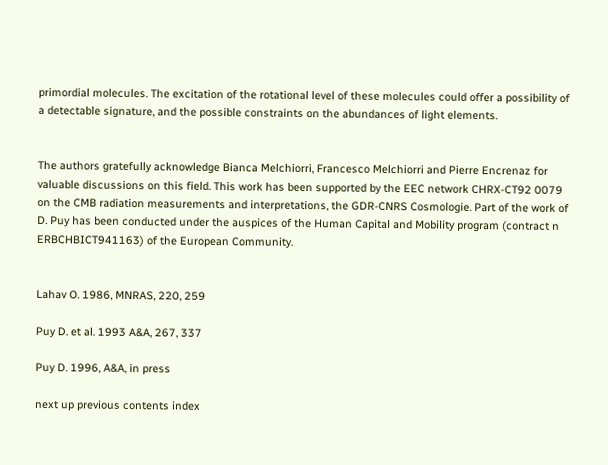primordial molecules. The excitation of the rotational level of these molecules could offer a possibility of a detectable signature, and the possible constraints on the abundances of light elements.


The authors gratefully acknowledge Bianca Melchiorri, Francesco Melchiorri and Pierre Encrenaz for valuable discussions on this field. This work has been supported by the EEC network CHRX-CT92 0079 on the CMB radiation measurements and interpretations, the GDR-CNRS Cosmologie. Part of the work of D. Puy has been conducted under the auspices of the Human Capital and Mobility program (contract n ERBCHBICT941163) of the European Community.


Lahav O. 1986, MNRAS, 220, 259

Puy D. et al. 1993 A&A, 267, 337

Puy D. 1996, A&A, in press

next up previous contents index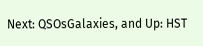Next: QSOsGalaxies, and Up: HST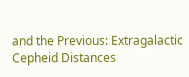and the Previous: Extragalactic Cepheid Distances